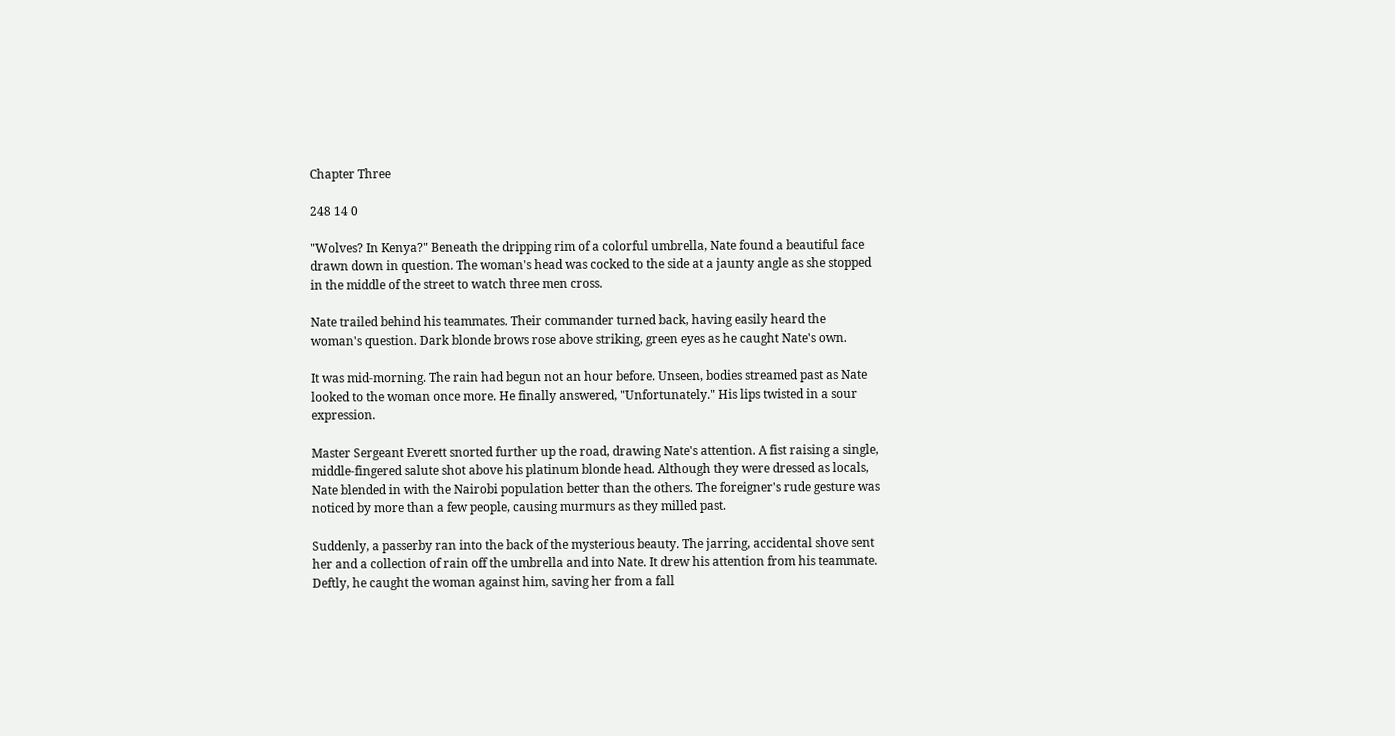Chapter Three

248 14 0

"Wolves? In Kenya?" Beneath the dripping rim of a colorful umbrella, Nate found a beautiful face drawn down in question. The woman's head was cocked to the side at a jaunty angle as she stopped in the middle of the street to watch three men cross.

Nate trailed behind his teammates. Their commander turned back, having easily heard the woman's question. Dark blonde brows rose above striking, green eyes as he caught Nate's own.

It was mid-morning. The rain had begun not an hour before. Unseen, bodies streamed past as Nate looked to the woman once more. He finally answered, "Unfortunately." His lips twisted in a sour expression.

Master Sergeant Everett snorted further up the road, drawing Nate's attention. A fist raising a single, middle-fingered salute shot above his platinum blonde head. Although they were dressed as locals, Nate blended in with the Nairobi population better than the others. The foreigner's rude gesture was noticed by more than a few people, causing murmurs as they milled past.

Suddenly, a passerby ran into the back of the mysterious beauty. The jarring, accidental shove sent her and a collection of rain off the umbrella and into Nate. It drew his attention from his teammate. Deftly, he caught the woman against him, saving her from a fall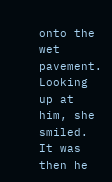onto the wet pavement. Looking up at him, she smiled. It was then he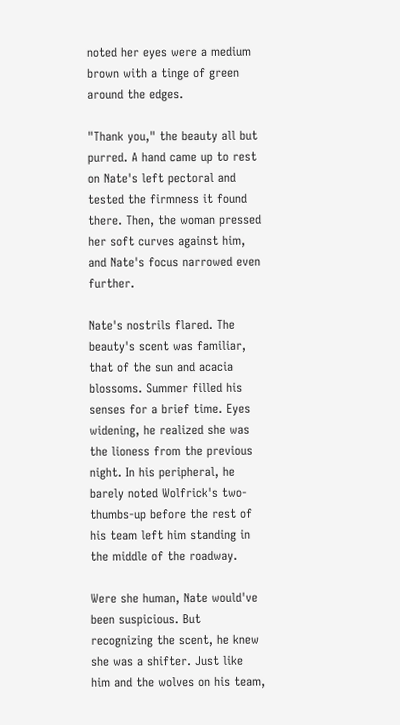noted her eyes were a medium brown with a tinge of green around the edges.

"Thank you," the beauty all but purred. A hand came up to rest on Nate's left pectoral and tested the firmness it found there. Then, the woman pressed her soft curves against him, and Nate's focus narrowed even further.

Nate's nostrils flared. The beauty's scent was familiar, that of the sun and acacia blossoms. Summer filled his senses for a brief time. Eyes widening, he realized she was the lioness from the previous night. In his peripheral, he barely noted Wolfrick's two-thumbs-up before the rest of his team left him standing in the middle of the roadway.

Were she human, Nate would've been suspicious. But recognizing the scent, he knew she was a shifter. Just like him and the wolves on his team,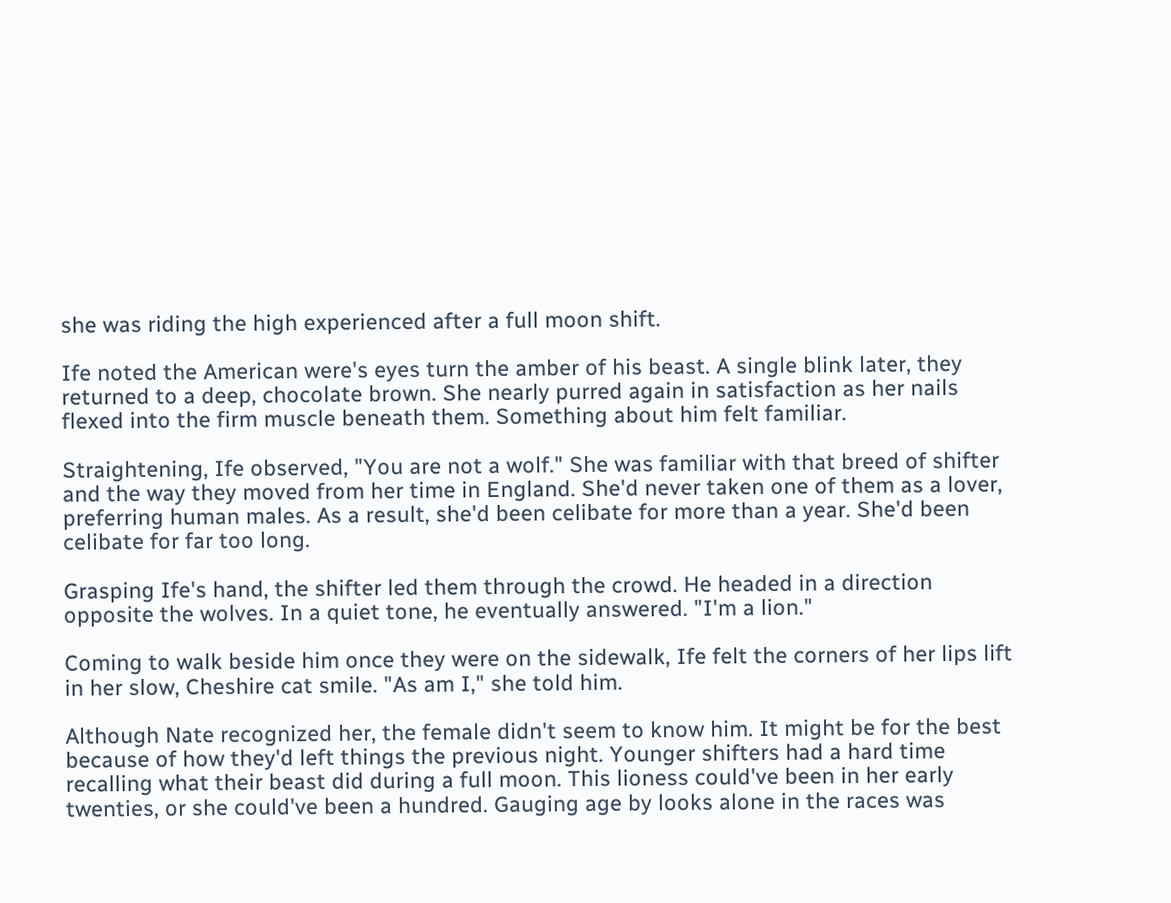she was riding the high experienced after a full moon shift.

Ife noted the American were's eyes turn the amber of his beast. A single blink later, they returned to a deep, chocolate brown. She nearly purred again in satisfaction as her nails flexed into the firm muscle beneath them. Something about him felt familiar.

Straightening, Ife observed, "You are not a wolf." She was familiar with that breed of shifter and the way they moved from her time in England. She'd never taken one of them as a lover, preferring human males. As a result, she'd been celibate for more than a year. She'd been celibate for far too long.

Grasping Ife's hand, the shifter led them through the crowd. He headed in a direction opposite the wolves. In a quiet tone, he eventually answered. "I'm a lion."

Coming to walk beside him once they were on the sidewalk, Ife felt the corners of her lips lift in her slow, Cheshire cat smile. "As am I," she told him.

Although Nate recognized her, the female didn't seem to know him. It might be for the best because of how they'd left things the previous night. Younger shifters had a hard time recalling what their beast did during a full moon. This lioness could've been in her early twenties, or she could've been a hundred. Gauging age by looks alone in the races was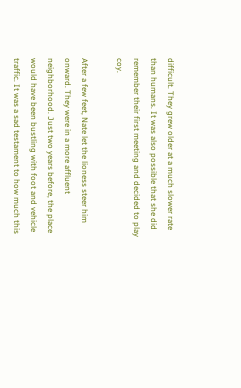difficult. They grew older at a much slower rate than humans. It was also possible that she did remember their first meeting and decided to play coy.

After a few feet, Nate let the lioness steer him onward. They were in a more affluent neighborhood. Just two years before, the place would have been bustling with foot and vehicle traffic. It was a sad testament to how much this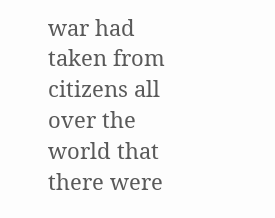war had taken from citizens all over the world that there were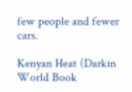few people and fewer cars.

Kenyan Heat (Darkin World Book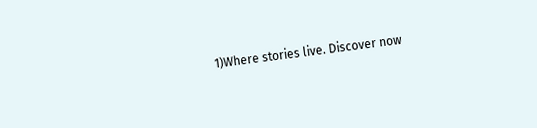1)Where stories live. Discover now